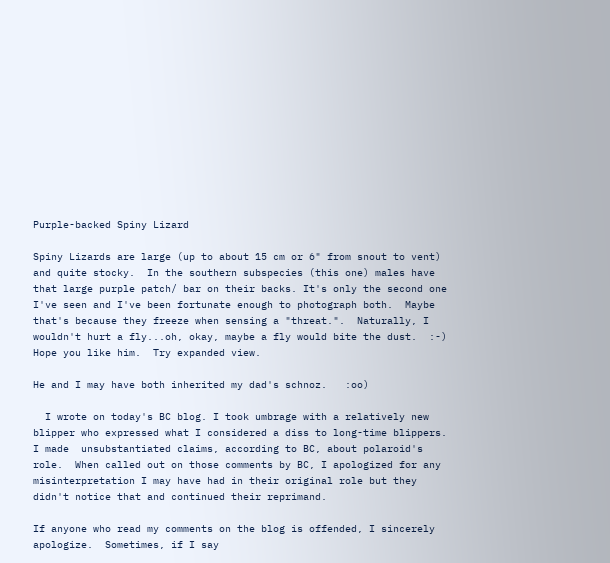Purple-backed Spiny Lizard

Spiny Lizards are large (up to about 15 cm or 6" from snout to vent) and quite stocky.  In the southern subspecies (this one) males have that large purple patch/ bar on their backs. It's only the second one I've seen and I've been fortunate enough to photograph both.  Maybe that's because they freeze when sensing a "threat.".  Naturally, I wouldn't hurt a fly...oh, okay, maybe a fly would bite the dust.  :-)
Hope you like him.  Try expanded view.

He and I may have both inherited my dad's schnoz.   :oo)

  I wrote on today's BC blog. I took umbrage with a relatively new blipper who expressed what I considered a diss to long-time blippers.  I made  unsubstantiated claims, according to BC, about polaroid's role.  When called out on those comments by BC, I apologized for any misinterpretation I may have had in their original role but they didn't notice that and continued their reprimand.

If anyone who read my comments on the blog is offended, I sincerely apologize.  Sometimes, if I say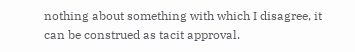nothing about something with which I disagree, it can be construed as tacit approval.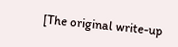[The original write-up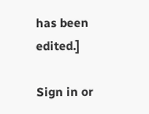has been edited.]

Sign in or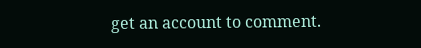get an account to comment.